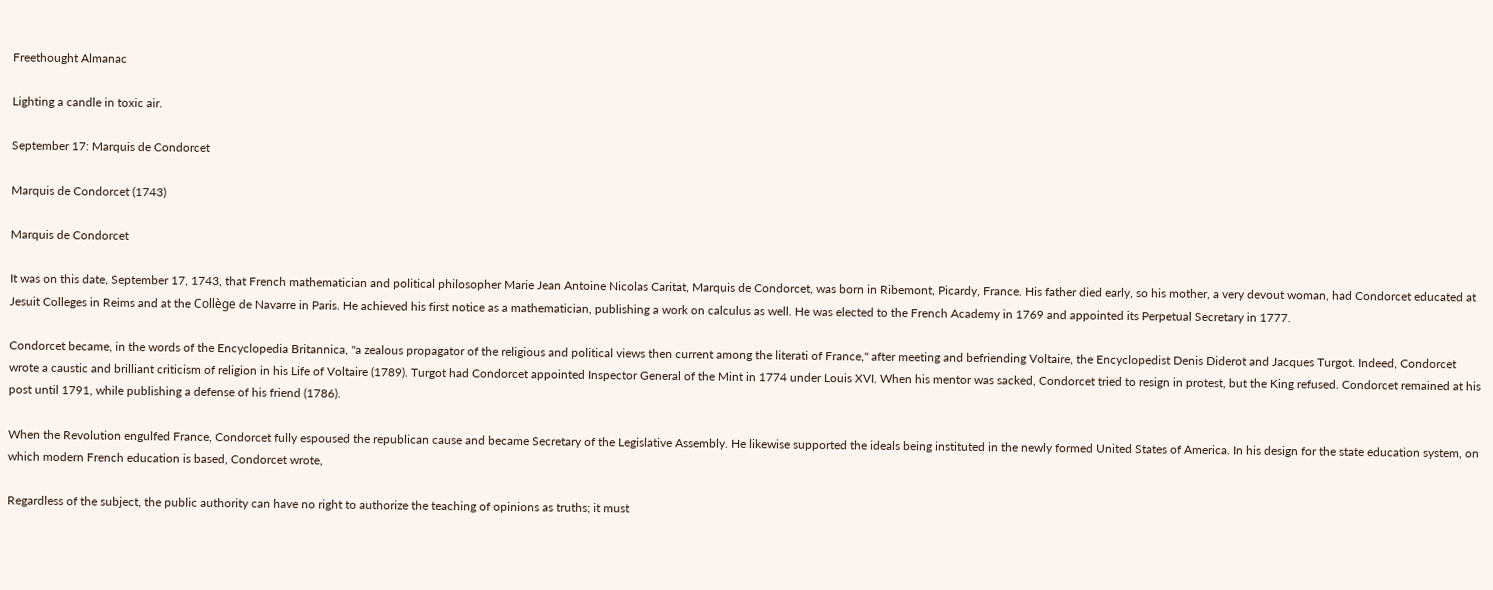Freethought Almanac

Lighting a candle in toxic air.

September 17: Marquis de Condorcet

Marquis de Condorcet (1743)

Marquis de Condorcet

It was on this date, September 17, 1743, that French mathematician and political philosopher Marie Jean Antoine Nicolas Caritat, Marquis de Condorcet, was born in Ribemont, Picardy, France. His father died early, so his mother, a very devout woman, had Condorcet educated at Jesuit Colleges in Reims and at the Collège de Navarre in Paris. He achieved his first notice as a mathematician, publishing a work on calculus as well. He was elected to the French Academy in 1769 and appointed its Perpetual Secretary in 1777.

Condorcet became, in the words of the Encyclopedia Britannica, "a zealous propagator of the religious and political views then current among the literati of France," after meeting and befriending Voltaire, the Encyclopedist Denis Diderot and Jacques Turgot. Indeed, Condorcet wrote a caustic and brilliant criticism of religion in his Life of Voltaire (1789). Turgot had Condorcet appointed Inspector General of the Mint in 1774 under Louis XVI. When his mentor was sacked, Condorcet tried to resign in protest, but the King refused. Condorcet remained at his post until 1791, while publishing a defense of his friend (1786).

When the Revolution engulfed France, Condorcet fully espoused the republican cause and became Secretary of the Legislative Assembly. He likewise supported the ideals being instituted in the newly formed United States of America. In his design for the state education system, on which modern French education is based, Condorcet wrote,

Regardless of the subject, the public authority can have no right to authorize the teaching of opinions as truths; it must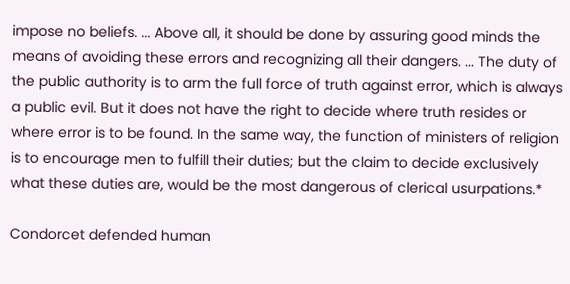impose no beliefs. ... Above all, it should be done by assuring good minds the means of avoiding these errors and recognizing all their dangers. ... The duty of the public authority is to arm the full force of truth against error, which is always a public evil. But it does not have the right to decide where truth resides or where error is to be found. In the same way, the function of ministers of religion is to encourage men to fulfill their duties; but the claim to decide exclusively what these duties are, would be the most dangerous of clerical usurpations.*

Condorcet defended human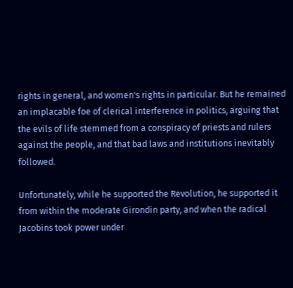rights in general, and women's rights in particular. But he remained an implacable foe of clerical interference in politics, arguing that the evils of life stemmed from a conspiracy of priests and rulers against the people, and that bad laws and institutions inevitably followed.

Unfortunately, while he supported the Revolution, he supported it from within the moderate Girondin party, and when the radical Jacobins took power under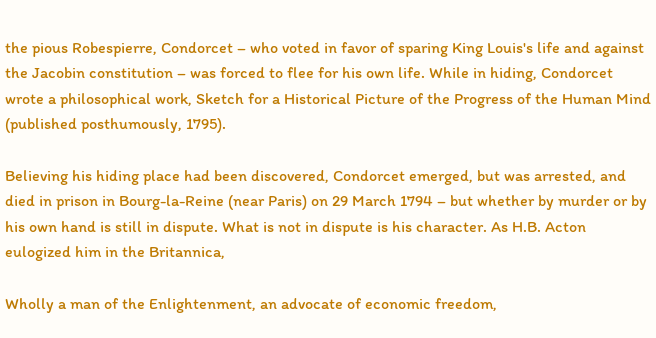the pious Robespierre, Condorcet – who voted in favor of sparing King Louis's life and against the Jacobin constitution – was forced to flee for his own life. While in hiding, Condorcet wrote a philosophical work, Sketch for a Historical Picture of the Progress of the Human Mind (published posthumously, 1795).

Believing his hiding place had been discovered, Condorcet emerged, but was arrested, and died in prison in Bourg-la-Reine (near Paris) on 29 March 1794 – but whether by murder or by his own hand is still in dispute. What is not in dispute is his character. As H.B. Acton eulogized him in the Britannica,

Wholly a man of the Enlightenment, an advocate of economic freedom,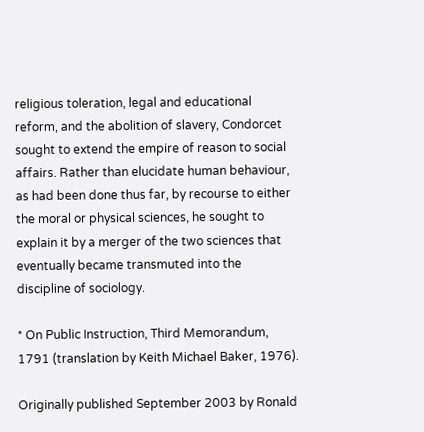religious toleration, legal and educational reform, and the abolition of slavery, Condorcet sought to extend the empire of reason to social affairs. Rather than elucidate human behaviour, as had been done thus far, by recourse to either the moral or physical sciences, he sought to explain it by a merger of the two sciences that eventually became transmuted into the discipline of sociology.

* On Public Instruction, Third Memorandum, 1791 (translation by Keith Michael Baker, 1976).

Originally published September 2003 by Ronald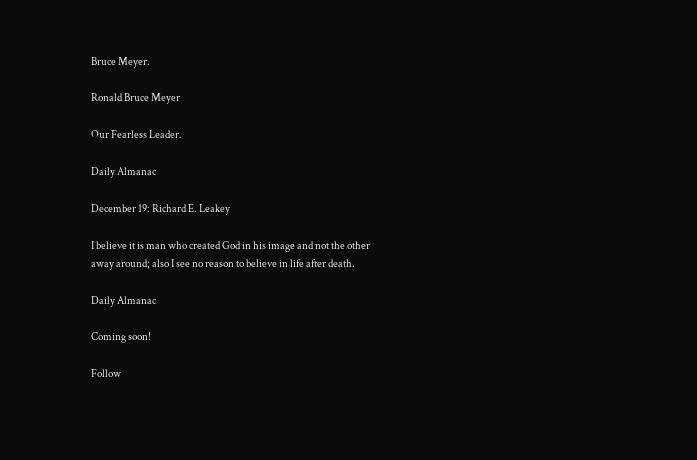Bruce Meyer.

Ronald Bruce Meyer

Our Fearless Leader.

Daily Almanac

December 19: Richard E. Leakey

I believe it is man who created God in his image and not the other away around; also I see no reason to believe in life after death.

Daily Almanac

Coming soon!

Follow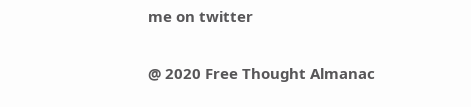me on twitter

@ 2020 Free Thought Almanac